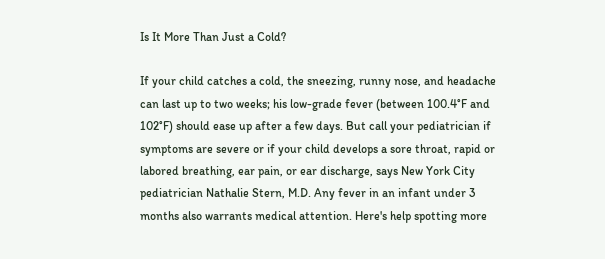Is It More Than Just a Cold?

If your child catches a cold, the sneezing, runny nose, and headache can last up to two weeks; his low-grade fever (between 100.4°F and 102°F) should ease up after a few days. But call your pediatrician if symptoms are severe or if your child develops a sore throat, rapid or labored breathing, ear pain, or ear discharge, says New York City pediatrician Nathalie Stern, M.D. Any fever in an infant under 3 months also warrants medical attention. Here's help spotting more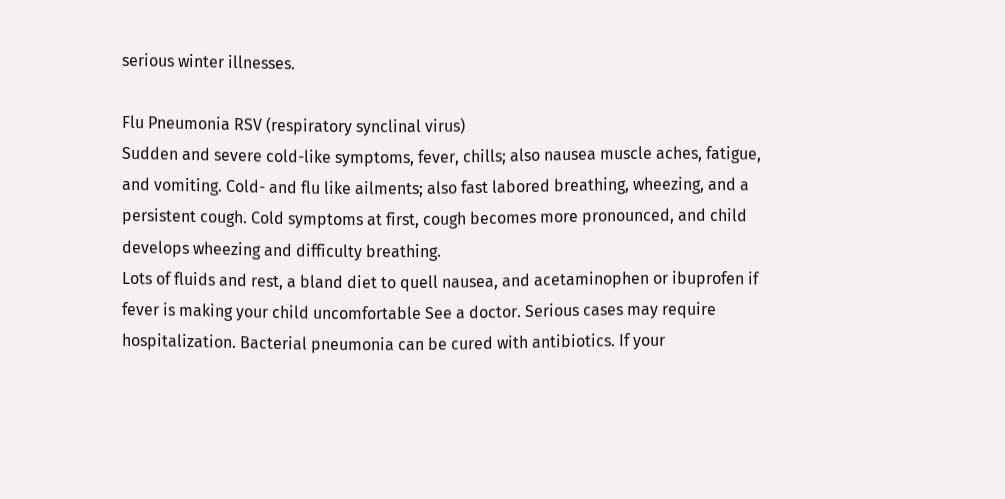serious winter illnesses.

Flu Pneumonia RSV (respiratory synclinal virus)
Sudden and severe cold-like symptoms, fever, chills; also nausea muscle aches, fatigue, and vomiting. Cold- and flu like ailments; also fast labored breathing, wheezing, and a persistent cough. Cold symptoms at first, cough becomes more pronounced, and child develops wheezing and difficulty breathing.
Lots of fluids and rest, a bland diet to quell nausea, and acetaminophen or ibuprofen if fever is making your child uncomfortable See a doctor. Serious cases may require hospitalization. Bacterial pneumonia can be cured with antibiotics. If your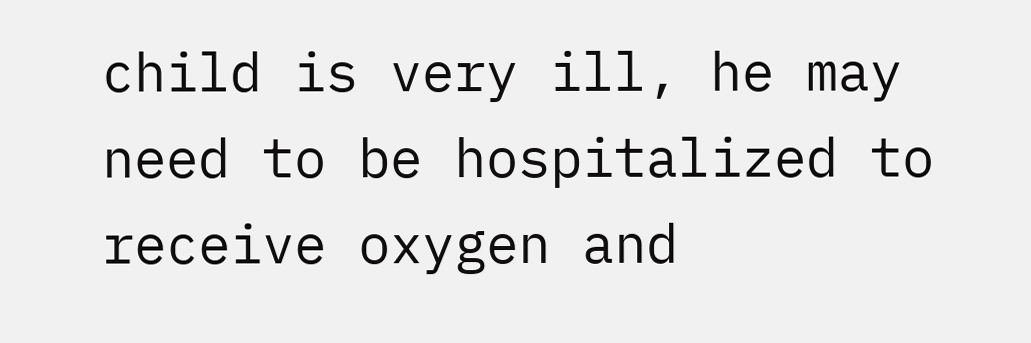child is very ill, he may need to be hospitalized to receive oxygen and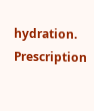hydration. Prescription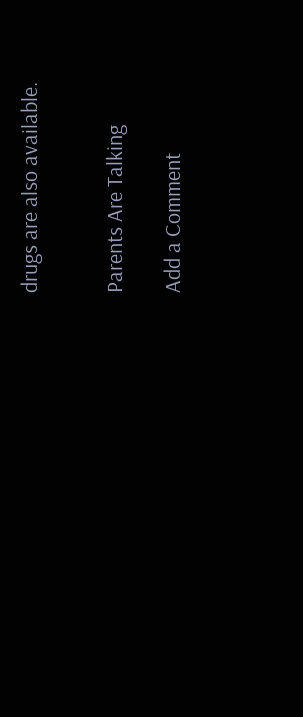drugs are also available.


Parents Are Talking

Add a Comment